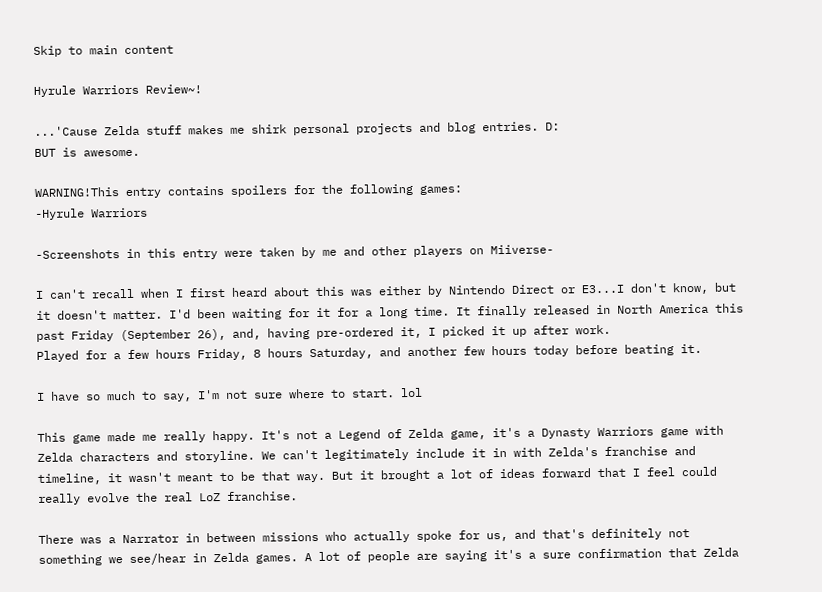Skip to main content

Hyrule Warriors Review~!

...'Cause Zelda stuff makes me shirk personal projects and blog entries. D:
BUT is awesome.

WARNING!This entry contains spoilers for the following games:
-Hyrule Warriors

-Screenshots in this entry were taken by me and other players on Miiverse-

I can't recall when I first heard about this was either by Nintendo Direct or E3...I don't know, but it doesn't matter. I'd been waiting for it for a long time. It finally released in North America this past Friday (September 26), and, having pre-ordered it, I picked it up after work.
Played for a few hours Friday, 8 hours Saturday, and another few hours today before beating it.

I have so much to say, I'm not sure where to start. lol

This game made me really happy. It's not a Legend of Zelda game, it's a Dynasty Warriors game with Zelda characters and storyline. We can't legitimately include it in with Zelda's franchise and timeline, it wasn't meant to be that way. But it brought a lot of ideas forward that I feel could really evolve the real LoZ franchise.

There was a Narrator in between missions who actually spoke for us, and that's definitely not something we see/hear in Zelda games. A lot of people are saying it's a sure confirmation that Zelda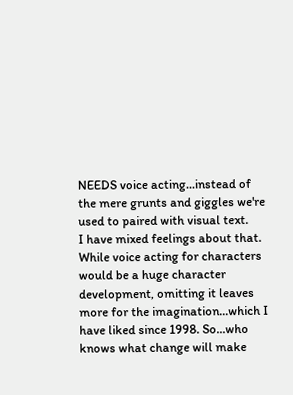NEEDS voice acting...instead of the mere grunts and giggles we're used to paired with visual text.
I have mixed feelings about that. While voice acting for characters would be a huge character development, omitting it leaves more for the imagination...which I have liked since 1998. So...who knows what change will make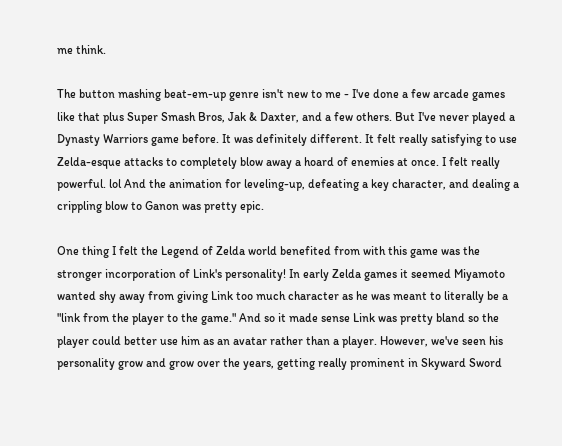me think.

The button mashing beat-em-up genre isn't new to me - I've done a few arcade games like that plus Super Smash Bros, Jak & Daxter, and a few others. But I've never played a Dynasty Warriors game before. It was definitely different. It felt really satisfying to use Zelda-esque attacks to completely blow away a hoard of enemies at once. I felt really powerful. lol And the animation for leveling-up, defeating a key character, and dealing a crippling blow to Ganon was pretty epic.

One thing I felt the Legend of Zelda world benefited from with this game was the stronger incorporation of Link's personality! In early Zelda games it seemed Miyamoto wanted shy away from giving Link too much character as he was meant to literally be a "link from the player to the game." And so it made sense Link was pretty bland so the player could better use him as an avatar rather than a player. However, we've seen his personality grow and grow over the years, getting really prominent in Skyward Sword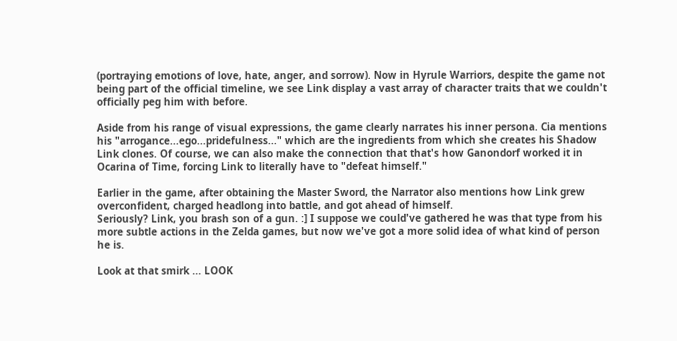(portraying emotions of love, hate, anger, and sorrow). Now in Hyrule Warriors, despite the game not being part of the official timeline, we see Link display a vast array of character traits that we couldn't officially peg him with before.

Aside from his range of visual expressions, the game clearly narrates his inner persona. Cia mentions his "arrogance...ego...pridefulness..." which are the ingredients from which she creates his Shadow Link clones. Of course, we can also make the connection that that's how Ganondorf worked it in Ocarina of Time, forcing Link to literally have to "defeat himself."

Earlier in the game, after obtaining the Master Sword, the Narrator also mentions how Link grew overconfident, charged headlong into battle, and got ahead of himself.
Seriously? Link, you brash son of a gun. :] I suppose we could've gathered he was that type from his more subtle actions in the Zelda games, but now we've got a more solid idea of what kind of person he is.

Look at that smirk ... LOOK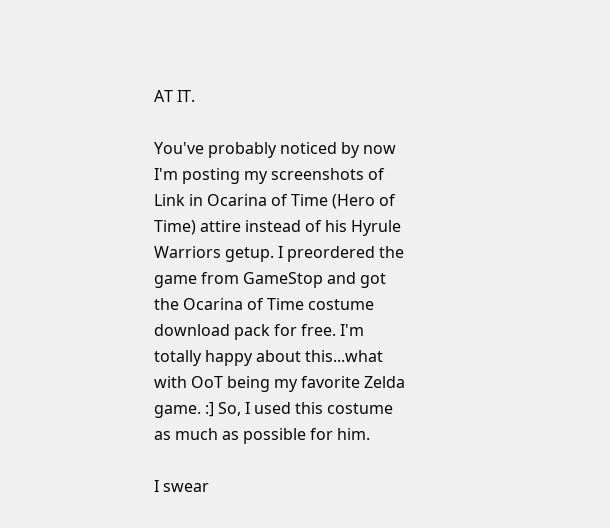AT IT.

You've probably noticed by now I'm posting my screenshots of Link in Ocarina of Time (Hero of Time) attire instead of his Hyrule Warriors getup. I preordered the game from GameStop and got the Ocarina of Time costume download pack for free. I'm totally happy about this...what with OoT being my favorite Zelda game. :] So, I used this costume as much as possible for him.

I swear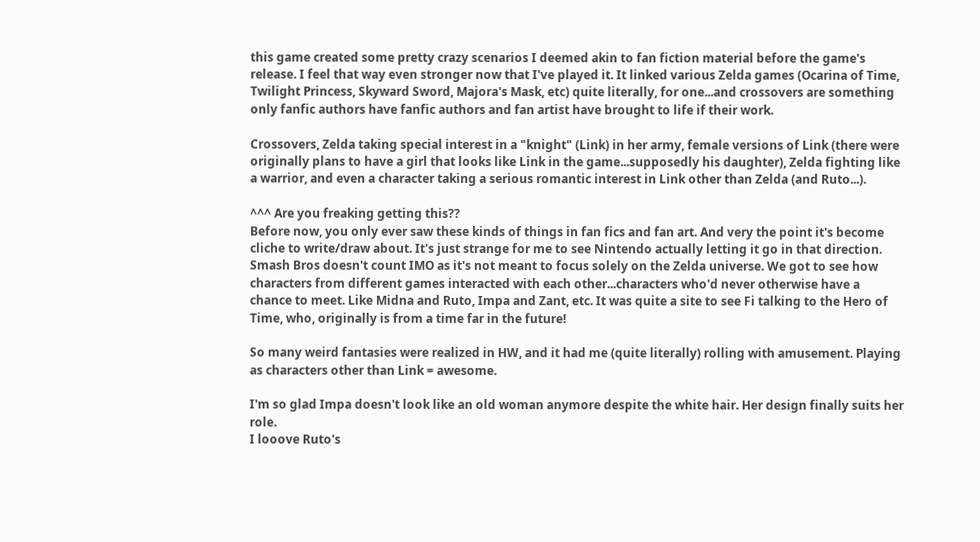this game created some pretty crazy scenarios I deemed akin to fan fiction material before the game's release. I feel that way even stronger now that I've played it. It linked various Zelda games (Ocarina of Time, Twilight Princess, Skyward Sword, Majora's Mask, etc) quite literally, for one...and crossovers are something only fanfic authors have fanfic authors and fan artist have brought to life if their work.

Crossovers, Zelda taking special interest in a "knight" (Link) in her army, female versions of Link (there were originally plans to have a girl that looks like Link in the game...supposedly his daughter), Zelda fighting like a warrior, and even a character taking a serious romantic interest in Link other than Zelda (and Ruto...).

^^^ Are you freaking getting this??
Before now, you only ever saw these kinds of things in fan fics and fan art. And very the point it's become cliche to write/draw about. It's just strange for me to see Nintendo actually letting it go in that direction. Smash Bros doesn't count IMO as it's not meant to focus solely on the Zelda universe. We got to see how characters from different games interacted with each other...characters who'd never otherwise have a chance to meet. Like Midna and Ruto, Impa and Zant, etc. It was quite a site to see Fi talking to the Hero of Time, who, originally is from a time far in the future!

So many weird fantasies were realized in HW, and it had me (quite literally) rolling with amusement. Playing as characters other than Link = awesome.

I'm so glad Impa doesn't look like an old woman anymore despite the white hair. Her design finally suits her role.
I looove Ruto's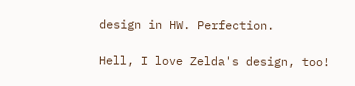design in HW. Perfection.

Hell, I love Zelda's design, too!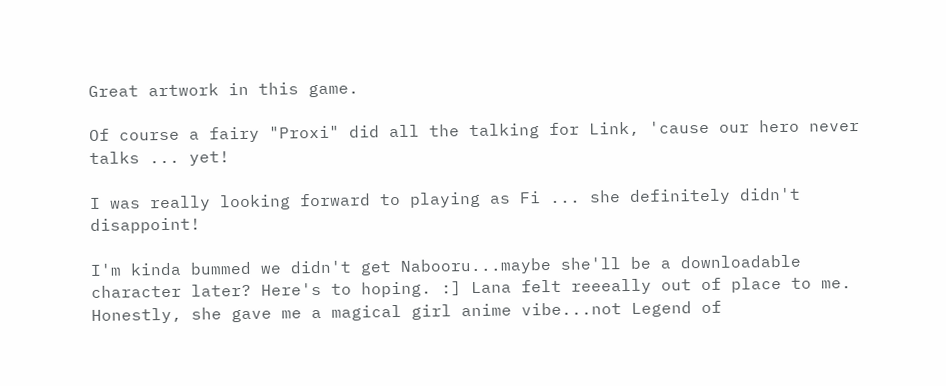Great artwork in this game.

Of course a fairy "Proxi" did all the talking for Link, 'cause our hero never talks ... yet!

I was really looking forward to playing as Fi ... she definitely didn't disappoint!

I'm kinda bummed we didn't get Nabooru...maybe she'll be a downloadable character later? Here's to hoping. :] Lana felt reeeally out of place to me. Honestly, she gave me a magical girl anime vibe...not Legend of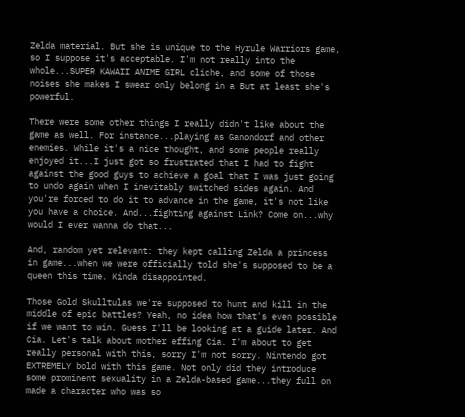Zelda material. But she is unique to the Hyrule Warriors game, so I suppose it's acceptable. I'm not really into the whole...SUPER KAWAII ANIME GIRL cliche, and some of those noises she makes I swear only belong in a But at least she's powerful.

There were some other things I really didn't like about the game as well. For instance...playing as Ganondorf and other enemies. While it's a nice thought, and some people really enjoyed it...I just got so frustrated that I had to fight against the good guys to achieve a goal that I was just going to undo again when I inevitably switched sides again. And you're forced to do it to advance in the game, it's not like you have a choice. And...fighting against Link? Come on...why would I ever wanna do that...

And, random yet relevant: they kept calling Zelda a princess in game...when we were officially told she's supposed to be a queen this time. Kinda disappointed.

Those Gold Skulltulas we're supposed to hunt and kill in the middle of epic battles? Yeah, no idea how that's even possible if we want to win. Guess I'll be looking at a guide later. And Cia. Let's talk about mother effing Cia. I'm about to get really personal with this, sorry I'm not sorry. Nintendo got EXTREMELY bold with this game. Not only did they introduce some prominent sexuality in a Zelda-based game...they full on made a character who was so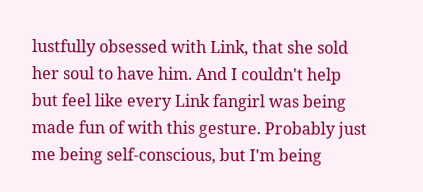lustfully obsessed with Link, that she sold her soul to have him. And I couldn't help but feel like every Link fangirl was being made fun of with this gesture. Probably just me being self-conscious, but I'm being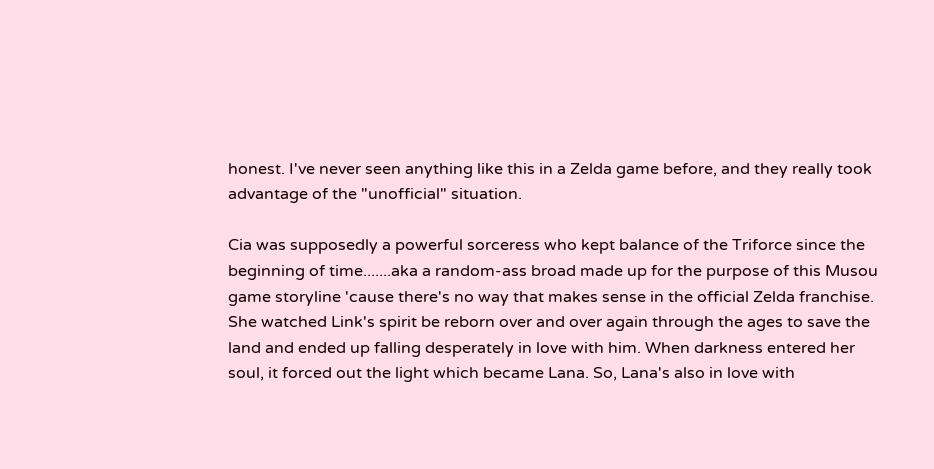honest. I've never seen anything like this in a Zelda game before, and they really took advantage of the "unofficial" situation.

Cia was supposedly a powerful sorceress who kept balance of the Triforce since the beginning of time.......aka a random-ass broad made up for the purpose of this Musou game storyline 'cause there's no way that makes sense in the official Zelda franchise. She watched Link's spirit be reborn over and over again through the ages to save the land and ended up falling desperately in love with him. When darkness entered her soul, it forced out the light which became Lana. So, Lana's also in love with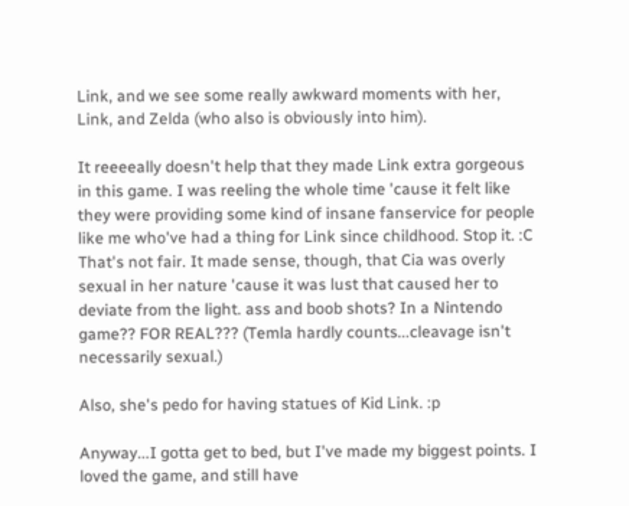Link, and we see some really awkward moments with her, Link, and Zelda (who also is obviously into him).

It reeeeally doesn't help that they made Link extra gorgeous in this game. I was reeling the whole time 'cause it felt like they were providing some kind of insane fanservice for people like me who've had a thing for Link since childhood. Stop it. :C That's not fair. It made sense, though, that Cia was overly sexual in her nature 'cause it was lust that caused her to deviate from the light. ass and boob shots? In a Nintendo game?? FOR REAL??? (Temla hardly counts...cleavage isn't necessarily sexual.)

Also, she's pedo for having statues of Kid Link. :p

Anyway...I gotta get to bed, but I've made my biggest points. I loved the game, and still have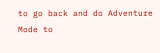to go back and do Adventure Mode to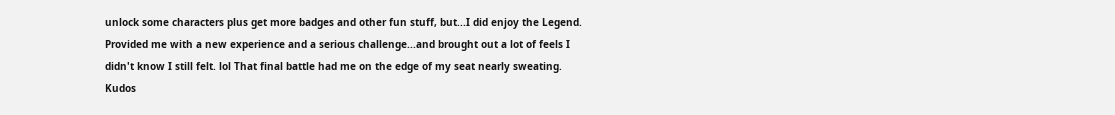unlock some characters plus get more badges and other fun stuff, but...I did enjoy the Legend. Provided me with a new experience and a serious challenge...and brought out a lot of feels I didn't know I still felt. lol That final battle had me on the edge of my seat nearly sweating. Kudos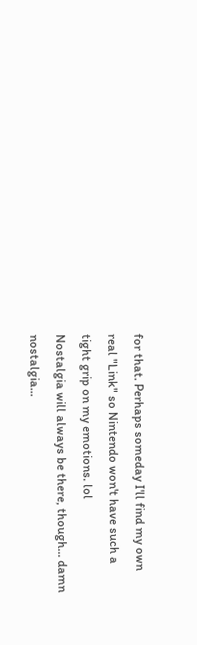for that. Perhaps someday I'll find my own real "Link" so Nintendo won't have such a tight grip on my emotions. lol
Nostalgia will always be there, though... damn nostalgia...